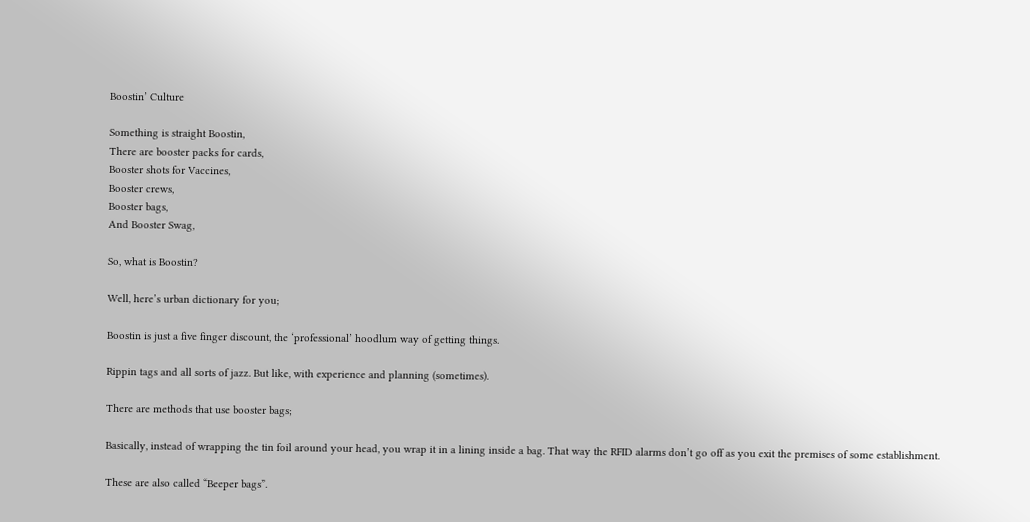Boostin’ Culture

Something is straight Boostin,
There are booster packs for cards,
Booster shots for Vaccines,
Booster crews,
Booster bags,
And Booster Swag,

So, what is Boostin?

Well, here’s urban dictionary for you;

Boostin is just a five finger discount, the ‘professional’ hoodlum way of getting things.

Rippin tags and all sorts of jazz. But like, with experience and planning (sometimes).

There are methods that use booster bags;

Basically, instead of wrapping the tin foil around your head, you wrap it in a lining inside a bag. That way the RFID alarms don’t go off as you exit the premises of some establishment.

These are also called “Beeper bags”.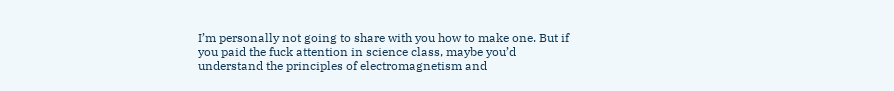I’m personally not going to share with you how to make one. But if you paid the fuck attention in science class, maybe you’d understand the principles of electromagnetism and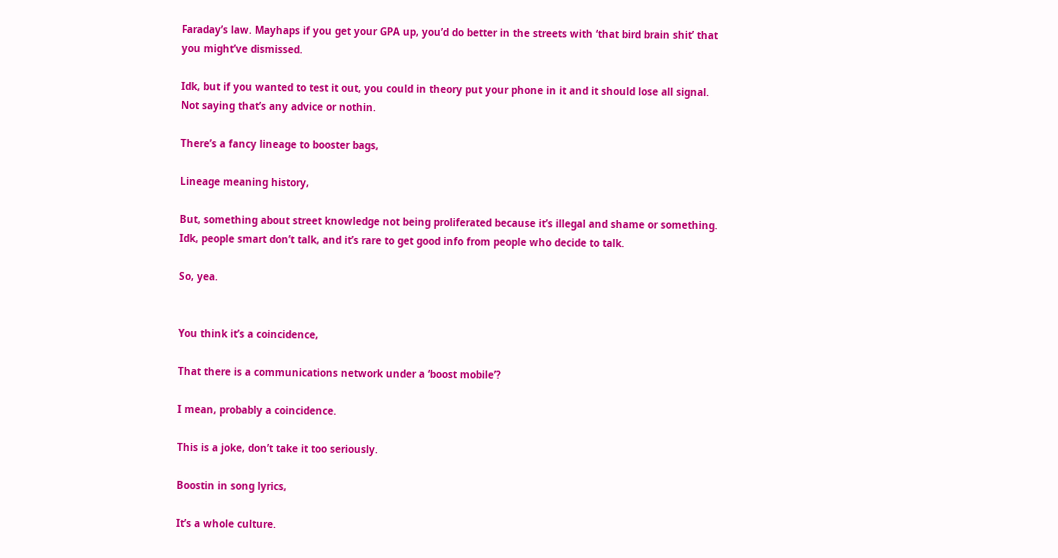Faraday’s law. Mayhaps if you get your GPA up, you’d do better in the streets with ‘that bird brain shit’ that you might’ve dismissed.

Idk, but if you wanted to test it out, you could in theory put your phone in it and it should lose all signal. Not saying that’s any advice or nothin.

There’s a fancy lineage to booster bags,

Lineage meaning history,

But, something about street knowledge not being proliferated because it’s illegal and shame or something. Idk, people smart don’t talk, and it’s rare to get good info from people who decide to talk.

So, yea.


You think it’s a coincidence,

That there is a communications network under a ‘boost mobile’?

I mean, probably a coincidence.

This is a joke, don’t take it too seriously.

Boostin in song lyrics,

It’s a whole culture.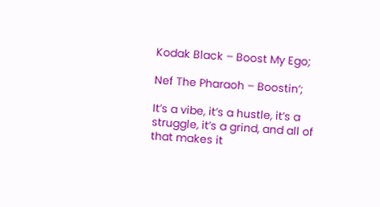Kodak Black – Boost My Ego;

Nef The Pharaoh – Boostin’;

It’s a vibe, it’s a hustle, it’s a struggle, it’s a grind, and all of that makes it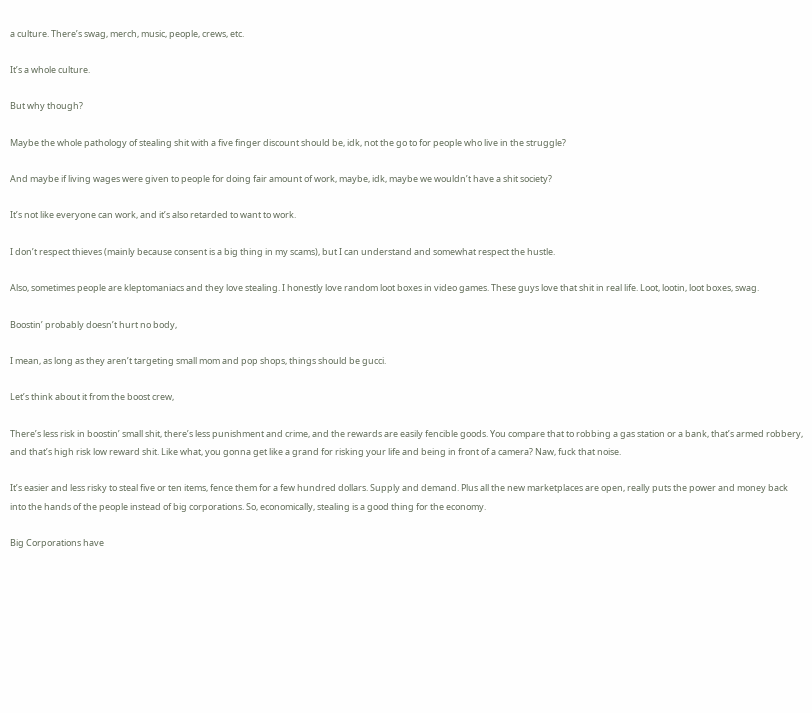a culture. There’s swag, merch, music, people, crews, etc.

It’s a whole culture.

But why though?

Maybe the whole pathology of stealing shit with a five finger discount should be, idk, not the go to for people who live in the struggle?

And maybe if living wages were given to people for doing fair amount of work, maybe, idk, maybe we wouldn’t have a shit society?

It’s not like everyone can work, and it’s also retarded to want to work.

I don’t respect thieves (mainly because consent is a big thing in my scams), but I can understand and somewhat respect the hustle.

Also, sometimes people are kleptomaniacs and they love stealing. I honestly love random loot boxes in video games. These guys love that shit in real life. Loot, lootin, loot boxes, swag.

Boostin’ probably doesn’t hurt no body,

I mean, as long as they aren’t targeting small mom and pop shops, things should be gucci.

Let’s think about it from the boost crew,

There’s less risk in boostin’ small shit, there’s less punishment and crime, and the rewards are easily fencible goods. You compare that to robbing a gas station or a bank, that’s armed robbery, and that’s high risk low reward shit. Like what, you gonna get like a grand for risking your life and being in front of a camera? Naw, fuck that noise.

It’s easier and less risky to steal five or ten items, fence them for a few hundred dollars. Supply and demand. Plus all the new marketplaces are open, really puts the power and money back into the hands of the people instead of big corporations. So, economically, stealing is a good thing for the economy.

Big Corporations have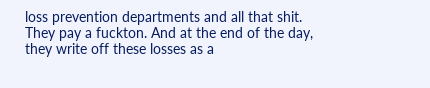loss prevention departments and all that shit. They pay a fuckton. And at the end of the day, they write off these losses as a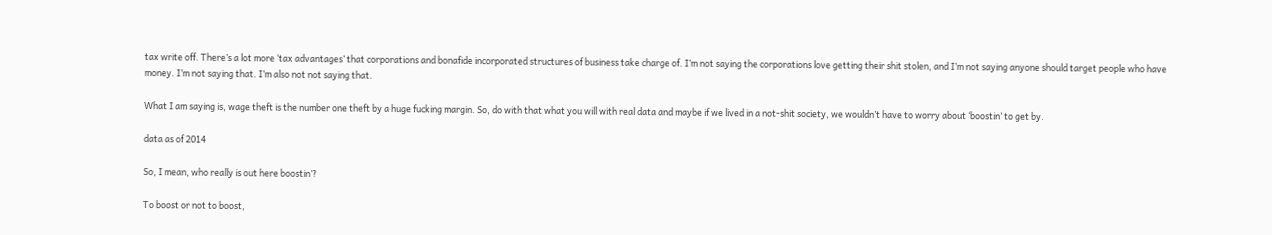tax write off. There’s a lot more ‘tax advantages’ that corporations and bonafide incorporated structures of business take charge of. I’m not saying the corporations love getting their shit stolen, and I’m not saying anyone should target people who have money. I’m not saying that. I’m also not not saying that.

What I am saying is, wage theft is the number one theft by a huge fucking margin. So, do with that what you will with real data and maybe if we lived in a not-shit society, we wouldn’t have to worry about ‘boostin’ to get by.

data as of 2014

So, I mean, who really is out here boostin’?

To boost or not to boost,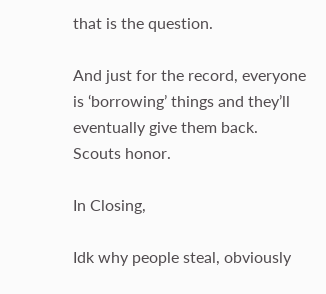that is the question.

And just for the record, everyone is ‘borrowing’ things and they’ll eventually give them back. Scouts honor.

In Closing,

Idk why people steal, obviously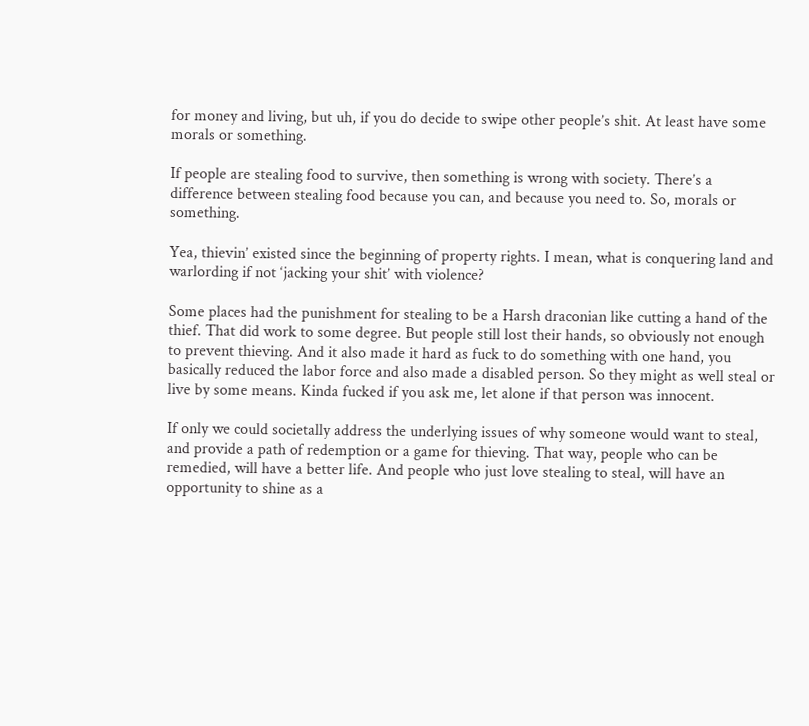for money and living, but uh, if you do decide to swipe other people’s shit. At least have some morals or something.

If people are stealing food to survive, then something is wrong with society. There’s a difference between stealing food because you can, and because you need to. So, morals or something.

Yea, thievin’ existed since the beginning of property rights. I mean, what is conquering land and warlording if not ‘jacking your shit’ with violence?

Some places had the punishment for stealing to be a Harsh draconian like cutting a hand of the thief. That did work to some degree. But people still lost their hands, so obviously not enough to prevent thieving. And it also made it hard as fuck to do something with one hand, you basically reduced the labor force and also made a disabled person. So they might as well steal or live by some means. Kinda fucked if you ask me, let alone if that person was innocent.

If only we could societally address the underlying issues of why someone would want to steal, and provide a path of redemption or a game for thieving. That way, people who can be remedied, will have a better life. And people who just love stealing to steal, will have an opportunity to shine as a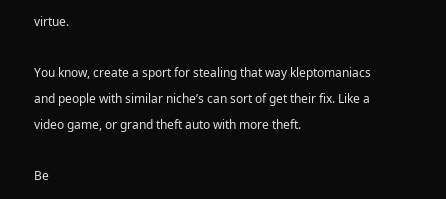virtue.

You know, create a sport for stealing that way kleptomaniacs and people with similar niche’s can sort of get their fix. Like a video game, or grand theft auto with more theft.

Be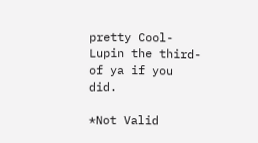pretty Cool-Lupin the third- of ya if you did.

*Not Valid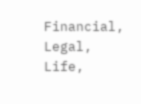Financial, Legal, Life,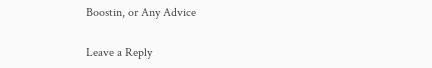Boostin, or Any Advice

Leave a Reply